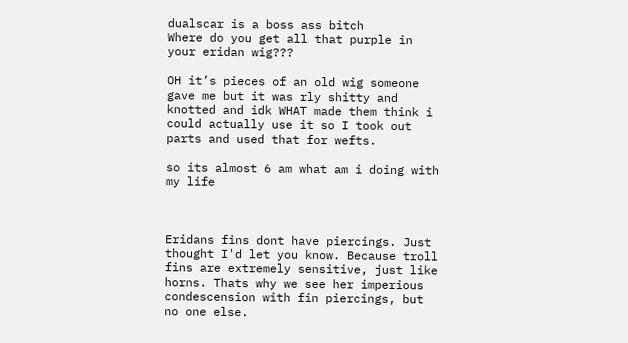dualscar is a boss ass bitch
Where do you get all that purple in your eridan wig???

OH it’s pieces of an old wig someone gave me but it was rly shitty and knotted and idk WHAT made them think i could actually use it so I took out parts and used that for wefts.

so its almost 6 am what am i doing with my life



Eridans fins dont have piercings. Just thought I'd let you know. Because troll fins are extremely sensitive, just like horns. Thats why we see her imperious condescension with fin piercings, but no one else.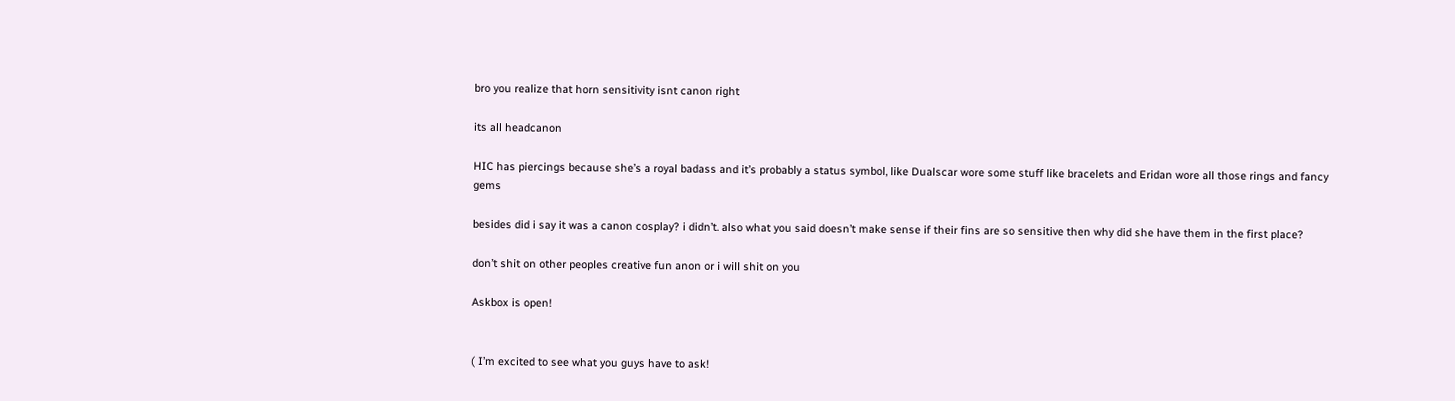bro you realize that horn sensitivity isnt canon right

its all headcanon

HIC has piercings because she’s a royal badass and it’s probably a status symbol, like Dualscar wore some stuff like bracelets and Eridan wore all those rings and fancy gems

besides did i say it was a canon cosplay? i didn’t. also what you said doesn’t make sense if their fins are so sensitive then why did she have them in the first place?

don’t shit on other peoples creative fun anon or i will shit on you

Askbox is open!


( I’m excited to see what you guys have to ask!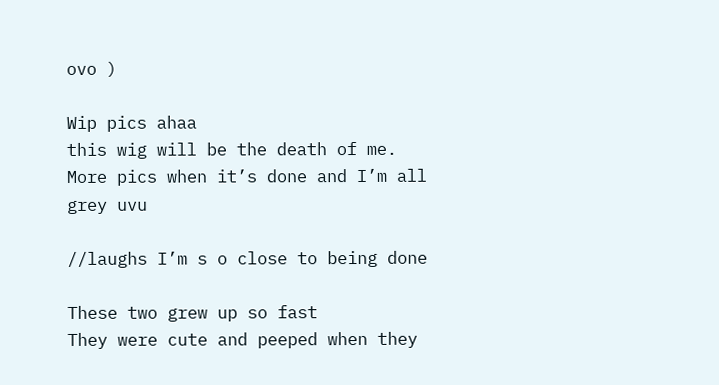ovo )

Wip pics ahaa
this wig will be the death of me.
More pics when it’s done and I’m all grey uvu

//laughs I’m s o close to being done

These two grew up so fast
They were cute and peeped when they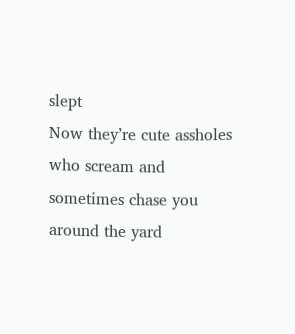slept
Now they’re cute assholes who scream and sometimes chase you around the yard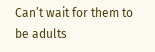Can’t wait for them to be adults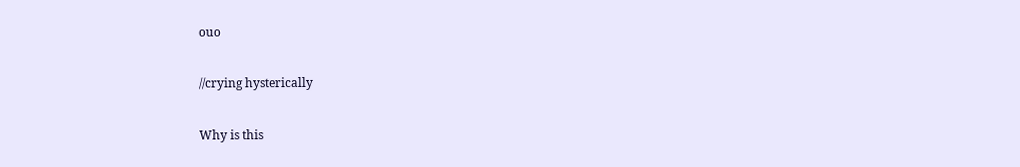ouo

//crying hysterically

Why is this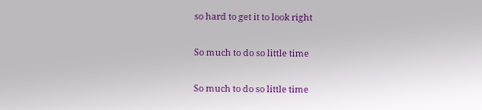so hard to get it to look right

So much to do so little time

So much to do so little time